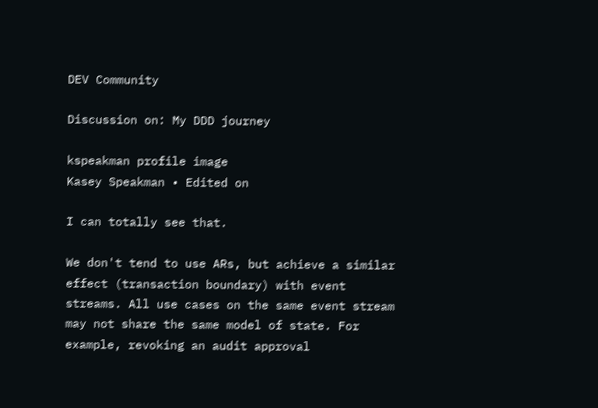DEV Community

Discussion on: My DDD journey

kspeakman profile image
Kasey Speakman • Edited on

I can totally see that.

We don't tend to use ARs, but achieve a similar effect (transaction boundary) with event streams. All use cases on the same event stream may not share the same model of state. For example, revoking an audit approval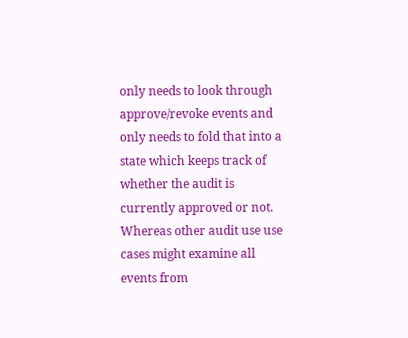only needs to look through approve/revoke events and only needs to fold that into a state which keeps track of whether the audit is currently approved or not. Whereas other audit use use cases might examine all events from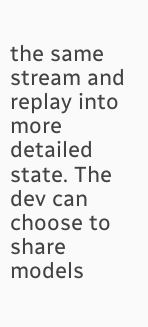the same stream and replay into more detailed state. The dev can choose to share models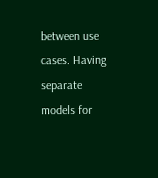between use cases. Having separate models for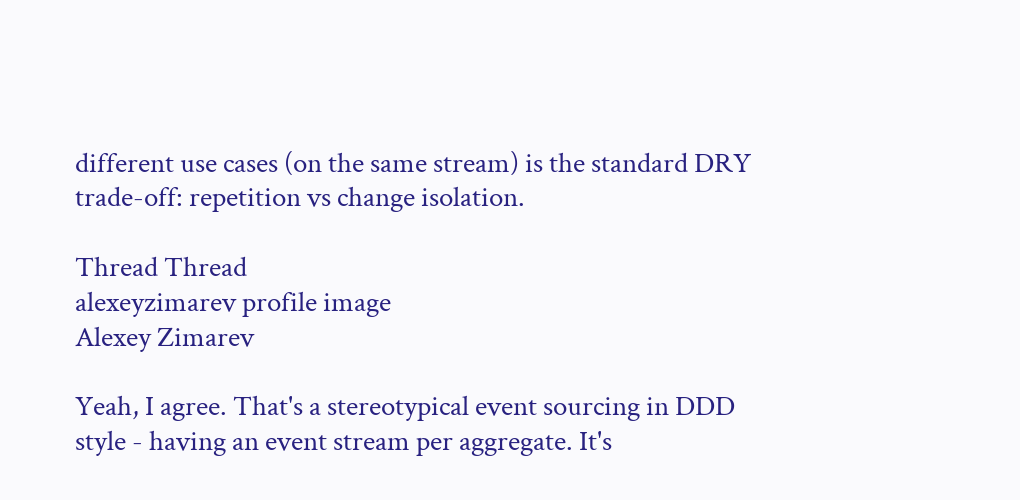different use cases (on the same stream) is the standard DRY trade-off: repetition vs change isolation.

Thread Thread
alexeyzimarev profile image
Alexey Zimarev

Yeah, I agree. That's a stereotypical event sourcing in DDD style - having an event stream per aggregate. It's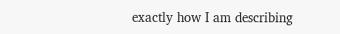exactly how I am describing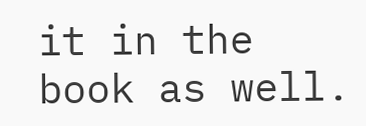it in the book as well.